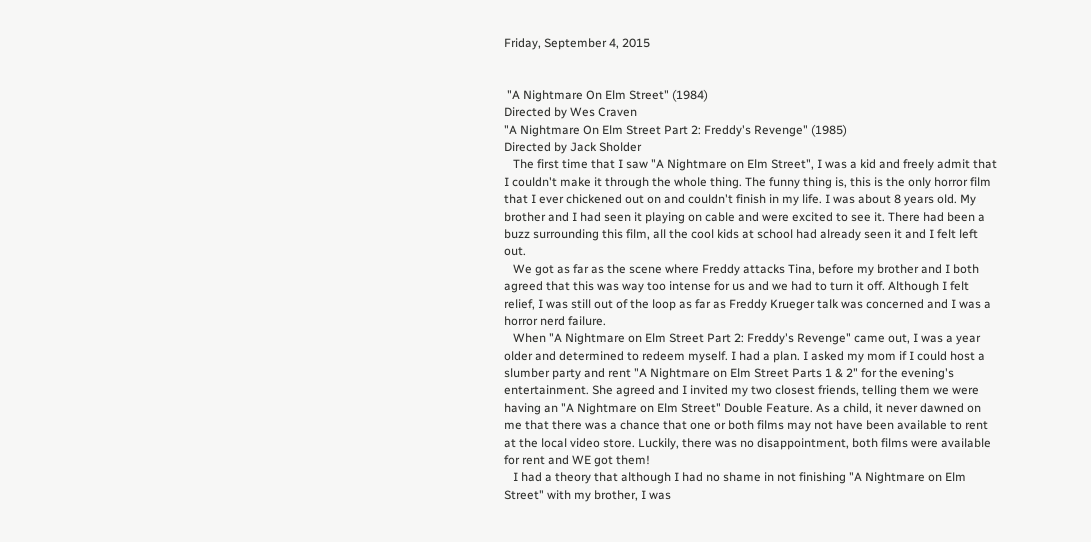Friday, September 4, 2015


 "A Nightmare On Elm Street" (1984)
Directed by Wes Craven
"A Nightmare On Elm Street Part 2: Freddy's Revenge" (1985)
Directed by Jack Sholder
   The first time that I saw "A Nightmare on Elm Street", I was a kid and freely admit that I couldn't make it through the whole thing. The funny thing is, this is the only horror film that I ever chickened out on and couldn't finish in my life. I was about 8 years old. My brother and I had seen it playing on cable and were excited to see it. There had been a buzz surrounding this film, all the cool kids at school had already seen it and I felt left out.
   We got as far as the scene where Freddy attacks Tina, before my brother and I both agreed that this was way too intense for us and we had to turn it off. Although I felt relief, I was still out of the loop as far as Freddy Krueger talk was concerned and I was a horror nerd failure.
   When "A Nightmare on Elm Street Part 2: Freddy's Revenge" came out, I was a year older and determined to redeem myself. I had a plan. I asked my mom if I could host a slumber party and rent "A Nightmare on Elm Street Parts 1 & 2" for the evening's entertainment. She agreed and I invited my two closest friends, telling them we were having an "A Nightmare on Elm Street" Double Feature. As a child, it never dawned on me that there was a chance that one or both films may not have been available to rent at the local video store. Luckily, there was no disappointment, both films were available for rent and WE got them!
   I had a theory that although I had no shame in not finishing "A Nightmare on Elm Street" with my brother, I was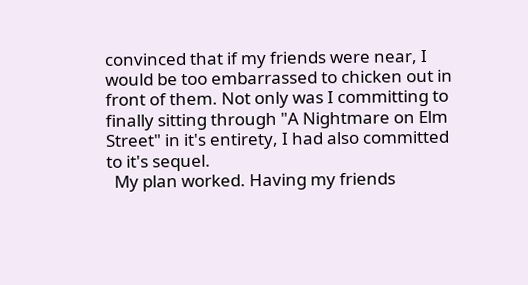convinced that if my friends were near, I would be too embarrassed to chicken out in front of them. Not only was I committing to finally sitting through "A Nightmare on Elm Street" in it's entirety, I had also committed to it's sequel.
  My plan worked. Having my friends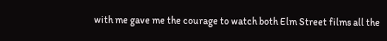with me gave me the courage to watch both Elm Street films all the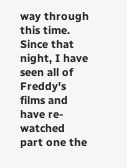way through this time. Since that night, I have seen all of Freddy's films and have re-watched part one the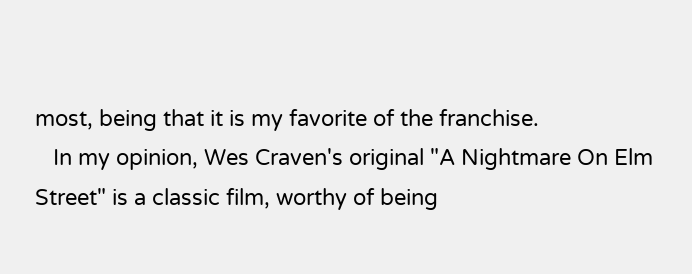most, being that it is my favorite of the franchise.
   In my opinion, Wes Craven's original "A Nightmare On Elm Street" is a classic film, worthy of being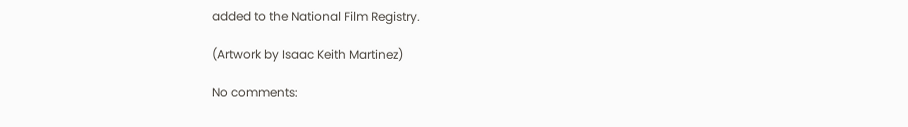added to the National Film Registry.

(Artwork by Isaac Keith Martinez)

No comments: